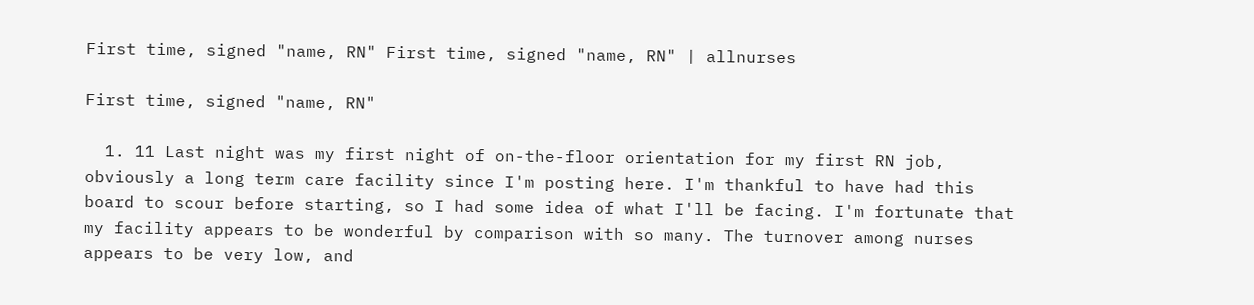First time, signed "name, RN" First time, signed "name, RN" | allnurses

First time, signed "name, RN"

  1. 11 Last night was my first night of on-the-floor orientation for my first RN job, obviously a long term care facility since I'm posting here. I'm thankful to have had this board to scour before starting, so I had some idea of what I'll be facing. I'm fortunate that my facility appears to be wonderful by comparison with so many. The turnover among nurses appears to be very low, and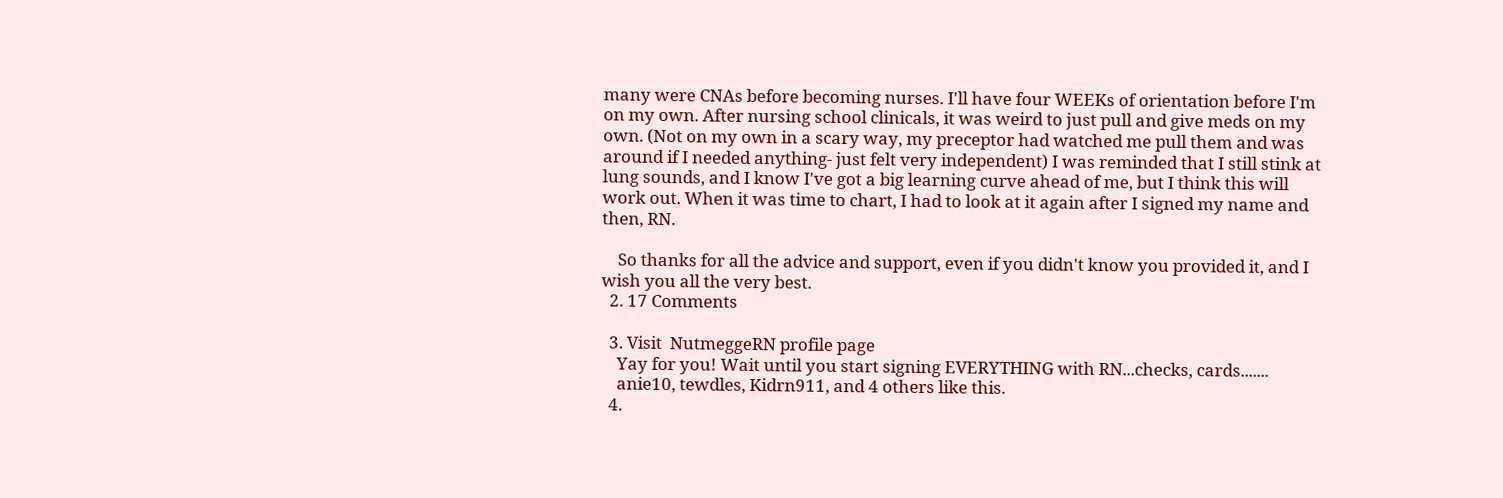many were CNAs before becoming nurses. I'll have four WEEKs of orientation before I'm on my own. After nursing school clinicals, it was weird to just pull and give meds on my own. (Not on my own in a scary way, my preceptor had watched me pull them and was around if I needed anything- just felt very independent) I was reminded that I still stink at lung sounds, and I know I've got a big learning curve ahead of me, but I think this will work out. When it was time to chart, I had to look at it again after I signed my name and then, RN.

    So thanks for all the advice and support, even if you didn't know you provided it, and I wish you all the very best.
  2. 17 Comments

  3. Visit  NutmeggeRN profile page
    Yay for you! Wait until you start signing EVERYTHING with RN...checks, cards.......
    anie10, tewdles, Kidrn911, and 4 others like this.
  4.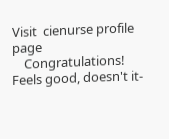Visit  cienurse profile page
    Congratulations! Feels good, doesn't it-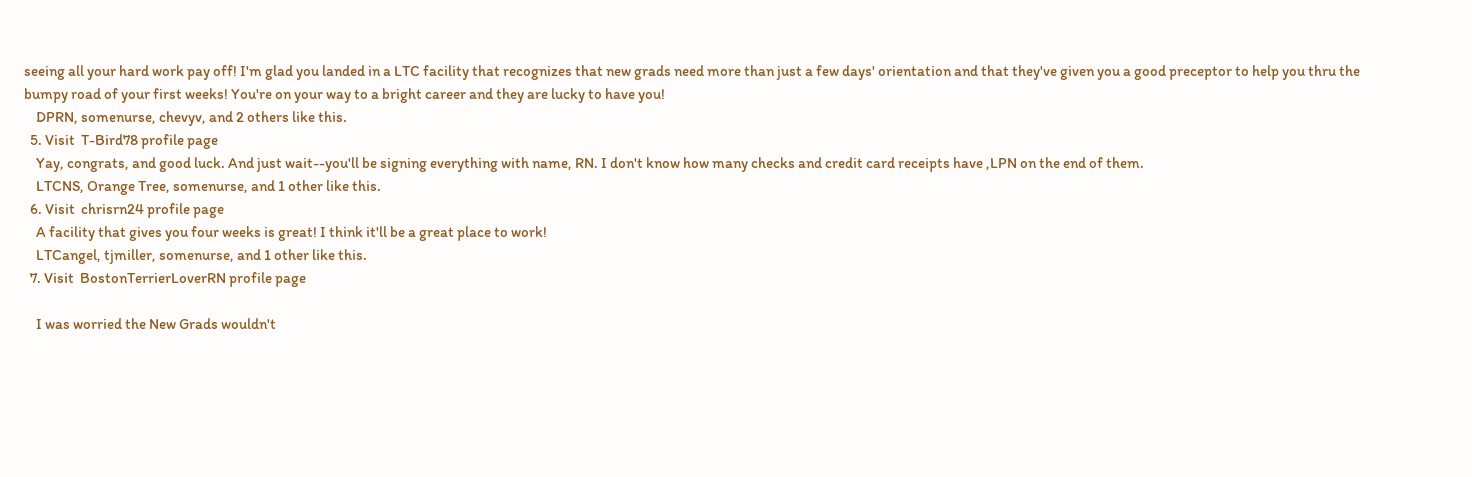seeing all your hard work pay off! I'm glad you landed in a LTC facility that recognizes that new grads need more than just a few days' orientation and that they've given you a good preceptor to help you thru the bumpy road of your first weeks! You're on your way to a bright career and they are lucky to have you!
    DPRN, somenurse, chevyv, and 2 others like this.
  5. Visit  T-Bird78 profile page
    Yay, congrats, and good luck. And just wait--you'll be signing everything with name, RN. I don't know how many checks and credit card receipts have ,LPN on the end of them.
    LTCNS, Orange Tree, somenurse, and 1 other like this.
  6. Visit  chrisrn24 profile page
    A facility that gives you four weeks is great! I think it'll be a great place to work!
    LTCangel, tjmiller, somenurse, and 1 other like this.
  7. Visit  BostonTerrierLoverRN profile page

    I was worried the New Grads wouldn't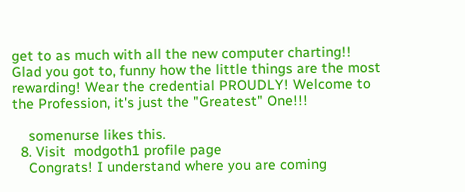get to as much with all the new computer charting!! Glad you got to, funny how the little things are the most rewarding! Wear the credential PROUDLY! Welcome to the Profession, it's just the "Greatest" One!!!

    somenurse likes this.
  8. Visit  modgoth1 profile page
    Congrats! I understand where you are coming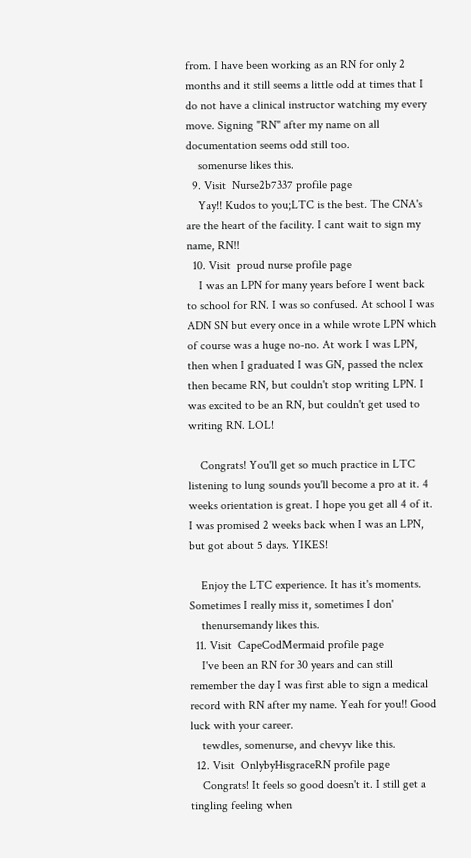from. I have been working as an RN for only 2 months and it still seems a little odd at times that I do not have a clinical instructor watching my every move. Signing "RN" after my name on all documentation seems odd still too.
    somenurse likes this.
  9. Visit  Nurse2b7337 profile page
    Yay!! Kudos to you;LTC is the best. The CNA's are the heart of the facility. I cant wait to sign my name, RN!!
  10. Visit  proud nurse profile page
    I was an LPN for many years before I went back to school for RN. I was so confused. At school I was ADN SN but every once in a while wrote LPN which of course was a huge no-no. At work I was LPN, then when I graduated I was GN, passed the nclex then became RN, but couldn't stop writing LPN. I was excited to be an RN, but couldn't get used to writing RN. LOL!

    Congrats! You'll get so much practice in LTC listening to lung sounds you'll become a pro at it. 4 weeks orientation is great. I hope you get all 4 of it. I was promised 2 weeks back when I was an LPN, but got about 5 days. YIKES!

    Enjoy the LTC experience. It has it's moments. Sometimes I really miss it, sometimes I don'
    thenursemandy likes this.
  11. Visit  CapeCodMermaid profile page
    I've been an RN for 30 years and can still remember the day I was first able to sign a medical record with RN after my name. Yeah for you!! Good luck with your career.
    tewdles, somenurse, and chevyv like this.
  12. Visit  OnlybyHisgraceRN profile page
    Congrats! It feels so good doesn't it. I still get a tingling feeling when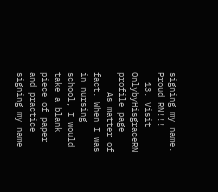signing my name. Proud RN!!!
  13. Visit  OnlybyHisgraceRN profile page
    As matter of fact. When I was in nursing school, I would take a blank piece of paper and practice signing my name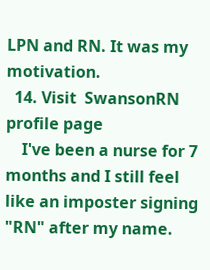LPN and RN. It was my motivation.
  14. Visit  SwansonRN profile page
    I've been a nurse for 7 months and I still feel like an imposter signing "RN" after my name.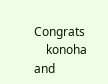Congrats
    konoha and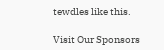tewdles like this.

Visit Our Sponsors